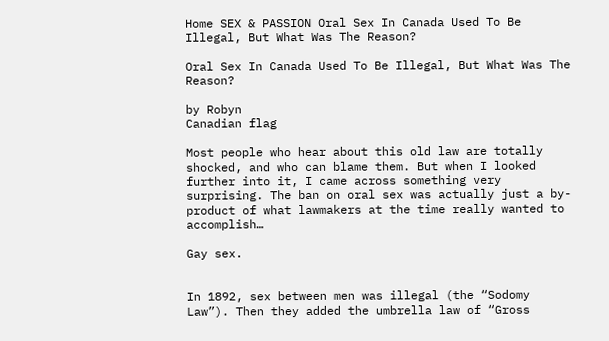Home SEX & PASSION Oral Sex In Canada Used To Be Illegal, But What Was The Reason?

Oral Sex In Canada Used To Be Illegal, But What Was The Reason?

by Robyn
Canadian flag

Most people who hear about this old law are totally shocked, and who can blame them. But when I looked further into it, I came across something very surprising. The ban on oral sex was actually just a by-product of what lawmakers at the time really wanted to accomplish…

Gay sex.


In 1892, sex between men was illegal (the “Sodomy Law”). Then they added the umbrella law of “Gross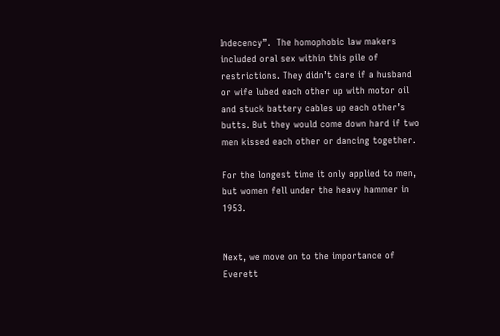Indecency”.  The homophobic law makers included oral sex within this pile of restrictions. They didn’t care if a husband or wife lubed each other up with motor oil and stuck battery cables up each other’s butts. But they would come down hard if two men kissed each other or dancing together.

For the longest time it only applied to men, but women fell under the heavy hammer in 1953.


Next, we move on to the importance of Everett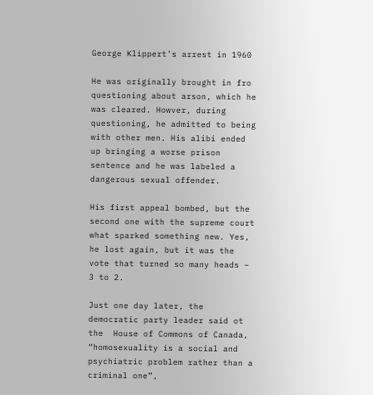George Klippert’s arrest in 1960

He was originally brought in fro questioning about arson, which he was cleared. Howver, during questioning, he admitted to being with other men. His alibi ended up bringing a worse prison sentence and he was labeled a dangerous sexual offender.

His first appeal bombed, but the second one with the supreme court what sparked something new. Yes, he lost again, but it was the vote that turned so many heads – 3 to 2.

Just one day later, the democratic party leader said ot the  House of Commons of Canada, “homosexuality is a social and psychiatric problem rather than a criminal one”,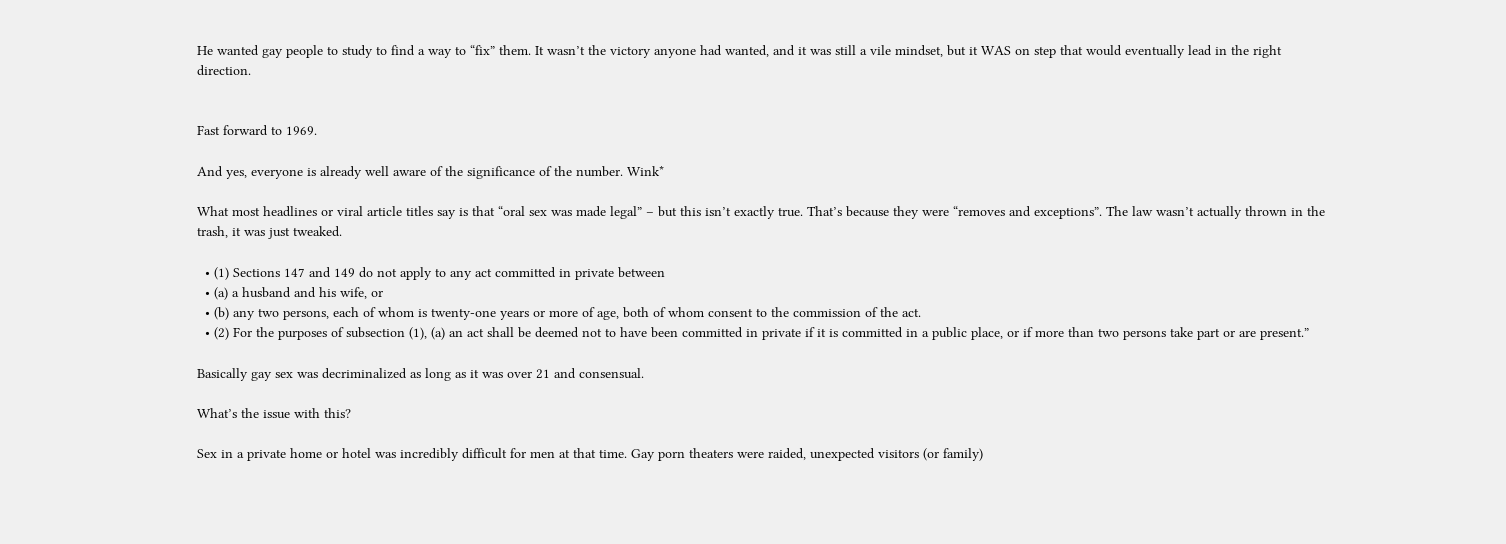He wanted gay people to study to find a way to “fix” them. It wasn’t the victory anyone had wanted, and it was still a vile mindset, but it WAS on step that would eventually lead in the right direction.


Fast forward to 1969.

And yes, everyone is already well aware of the significance of the number. Wink*

What most headlines or viral article titles say is that “oral sex was made legal” – but this isn’t exactly true. That’s because they were “removes and exceptions”. The law wasn’t actually thrown in the trash, it was just tweaked.

  • (1) Sections 147 and 149 do not apply to any act committed in private between
  • (a) a husband and his wife, or
  • (b) any two persons, each of whom is twenty-one years or more of age, both of whom consent to the commission of the act.
  • (2) For the purposes of subsection (1), (a) an act shall be deemed not to have been committed in private if it is committed in a public place, or if more than two persons take part or are present.”

Basically gay sex was decriminalized as long as it was over 21 and consensual.

What’s the issue with this?

Sex in a private home or hotel was incredibly difficult for men at that time. Gay porn theaters were raided, unexpected visitors (or family)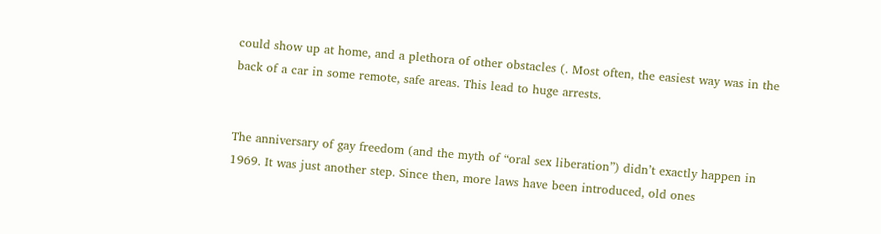could show up at home, and a plethora of other obstacles (. Most often, the easiest way was in the back of a car in some remote, safe areas. This lead to huge arrests.


The anniversary of gay freedom (and the myth of “oral sex liberation”) didn’t exactly happen in 1969. It was just another step. Since then, more laws have been introduced, old ones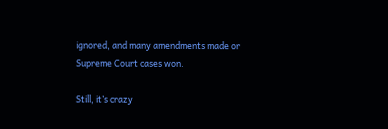ignored, and many amendments made or Supreme Court cases won.

Still, it’s crazy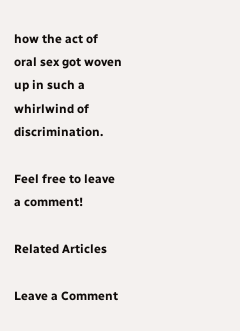how the act of oral sex got woven up in such a whirlwind of discrimination.

Feel free to leave a comment!

Related Articles

Leave a Comment